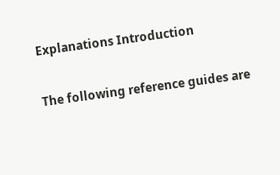Explanations Introduction

The following reference guides are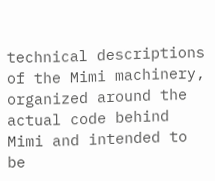technical descriptions of the Mimi machinery, organized around the actual code behind Mimi and intended to be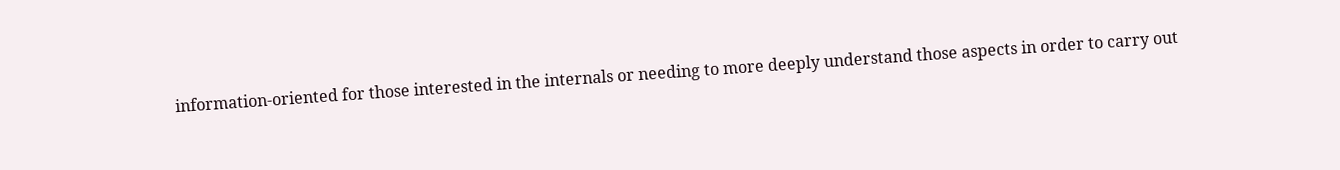information-oriented for those interested in the internals or needing to more deeply understand those aspects in order to carry out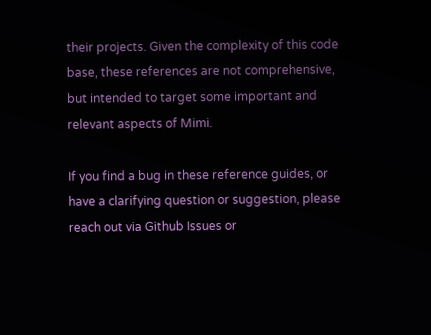their projects. Given the complexity of this code base, these references are not comprehensive, but intended to target some important and relevant aspects of Mimi.

If you find a bug in these reference guides, or have a clarifying question or suggestion, please reach out via Github Issues or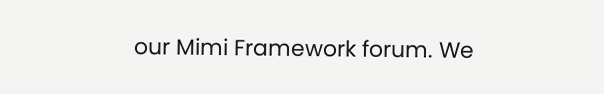our Mimi Framework forum. We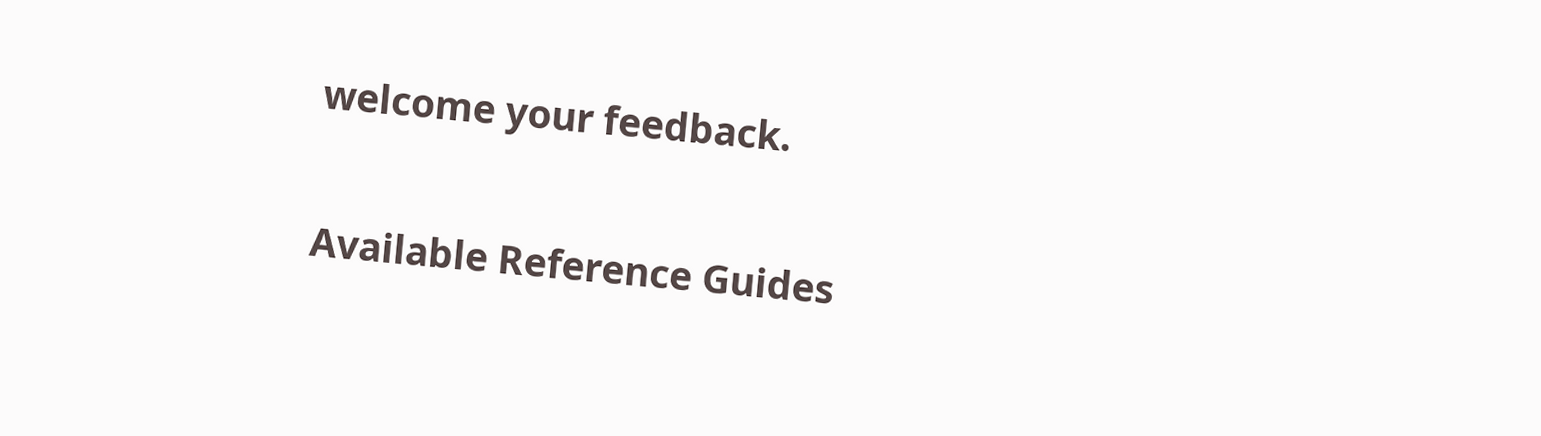welcome your feedback.

Available Reference Guides